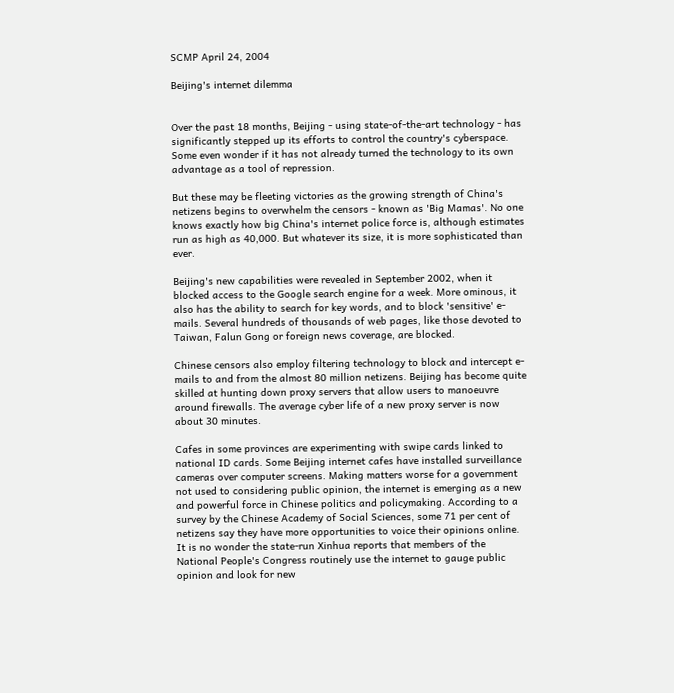SCMP April 24, 2004

Beijing's internet dilemma


Over the past 18 months, Beijing - using state-of-the-art technology - has significantly stepped up its efforts to control the country's cyberspace. Some even wonder if it has not already turned the technology to its own advantage as a tool of repression.

But these may be fleeting victories as the growing strength of China's netizens begins to overwhelm the censors - known as 'Big Mamas'. No one knows exactly how big China's internet police force is, although estimates run as high as 40,000. But whatever its size, it is more sophisticated than ever.

Beijing's new capabilities were revealed in September 2002, when it blocked access to the Google search engine for a week. More ominous, it also has the ability to search for key words, and to block 'sensitive' e-mails. Several hundreds of thousands of web pages, like those devoted to Taiwan, Falun Gong or foreign news coverage, are blocked.

Chinese censors also employ filtering technology to block and intercept e-mails to and from the almost 80 million netizens. Beijing has become quite skilled at hunting down proxy servers that allow users to manoeuvre around firewalls. The average cyber life of a new proxy server is now about 30 minutes.

Cafes in some provinces are experimenting with swipe cards linked to national ID cards. Some Beijing internet cafes have installed surveillance cameras over computer screens. Making matters worse for a government not used to considering public opinion, the internet is emerging as a new and powerful force in Chinese politics and policymaking. According to a survey by the Chinese Academy of Social Sciences, some 71 per cent of netizens say they have more opportunities to voice their opinions online. It is no wonder the state-run Xinhua reports that members of the National People's Congress routinely use the internet to gauge public opinion and look for new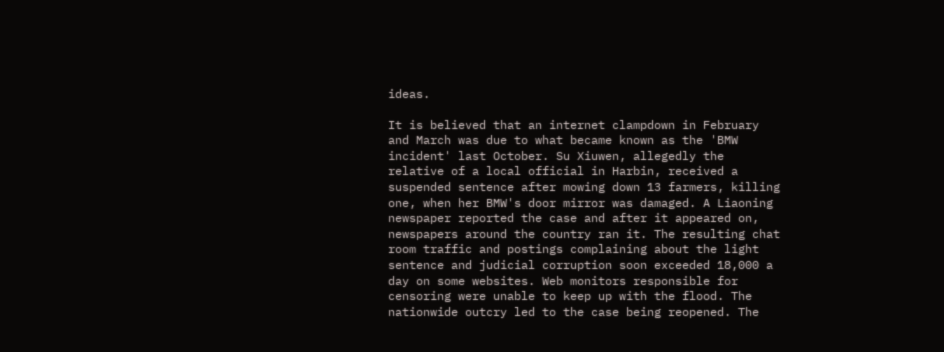ideas.

It is believed that an internet clampdown in February and March was due to what became known as the 'BMW incident' last October. Su Xiuwen, allegedly the relative of a local official in Harbin, received a suspended sentence after mowing down 13 farmers, killing one, when her BMW's door mirror was damaged. A Liaoning newspaper reported the case and after it appeared on, newspapers around the country ran it. The resulting chat room traffic and postings complaining about the light sentence and judicial corruption soon exceeded 18,000 a day on some websites. Web monitors responsible for censoring were unable to keep up with the flood. The nationwide outcry led to the case being reopened. The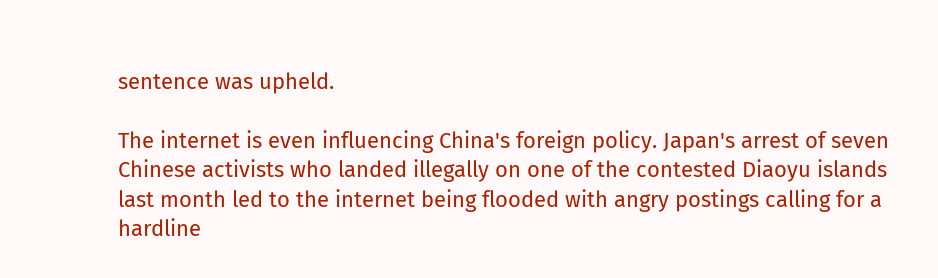sentence was upheld.

The internet is even influencing China's foreign policy. Japan's arrest of seven Chinese activists who landed illegally on one of the contested Diaoyu islands last month led to the internet being flooded with angry postings calling for a hardline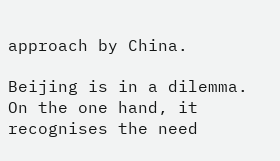approach by China.

Beijing is in a dilemma. On the one hand, it recognises the need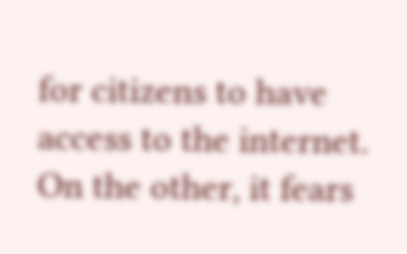for citizens to have access to the internet. On the other, it fears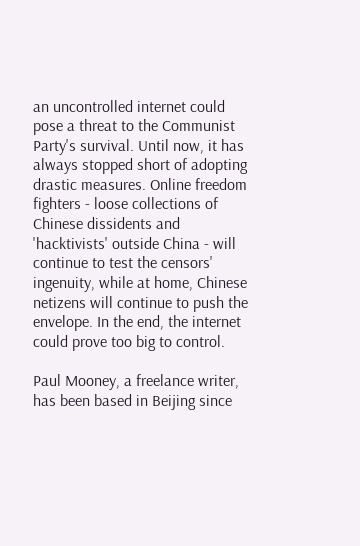an uncontrolled internet could pose a threat to the Communist Party's survival. Until now, it has always stopped short of adopting drastic measures. Online freedom fighters - loose collections of Chinese dissidents and 'hacktivists' outside China - will continue to test the censors' ingenuity, while at home, Chinese netizens will continue to push the envelope. In the end, the internet could prove too big to control.

Paul Mooney, a freelance writer, has been based in Beijing since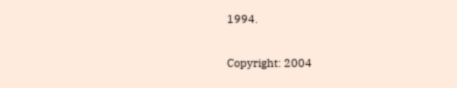1994.

Copyright: 2004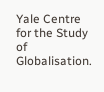Yale Centre for the Study of Globalisation.